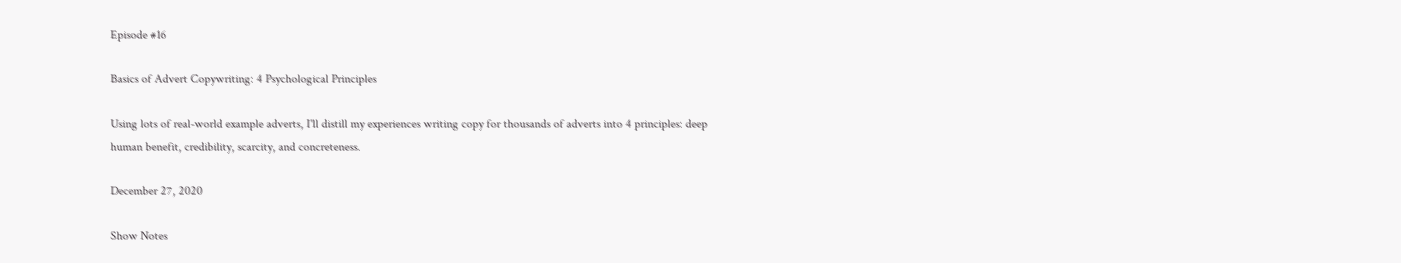Episode #16

Basics of Advert Copywriting: 4 Psychological Principles

Using lots of real-world example adverts, I'll distill my experiences writing copy for thousands of adverts into 4 principles: deep human benefit, credibility, scarcity, and concreteness.

December 27, 2020

Show Notes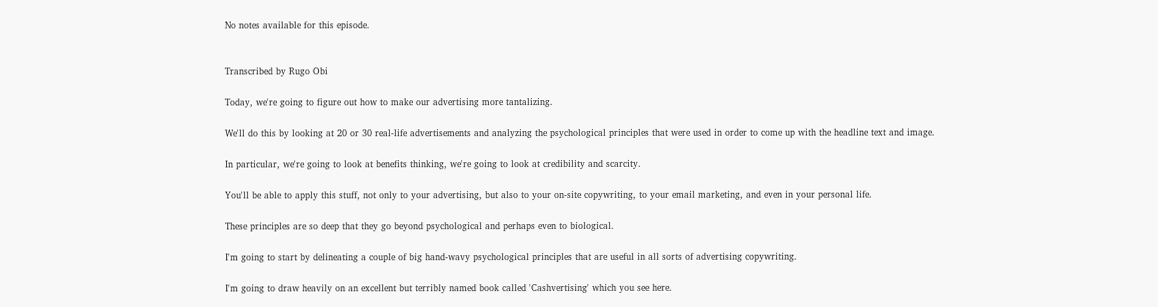No notes available for this episode.


Transcribed by Rugo Obi

Today, we're going to figure out how to make our advertising more tantalizing.

We'll do this by looking at 20 or 30 real-life advertisements and analyzing the psychological principles that were used in order to come up with the headline text and image.

In particular, we're going to look at benefits thinking, we're going to look at credibility and scarcity.

You'll be able to apply this stuff, not only to your advertising, but also to your on-site copywriting, to your email marketing, and even in your personal life.

These principles are so deep that they go beyond psychological and perhaps even to biological.

I'm going to start by delineating a couple of big hand-wavy psychological principles that are useful in all sorts of advertising copywriting.

I'm going to draw heavily on an excellent but terribly named book called 'Cashvertising' which you see here.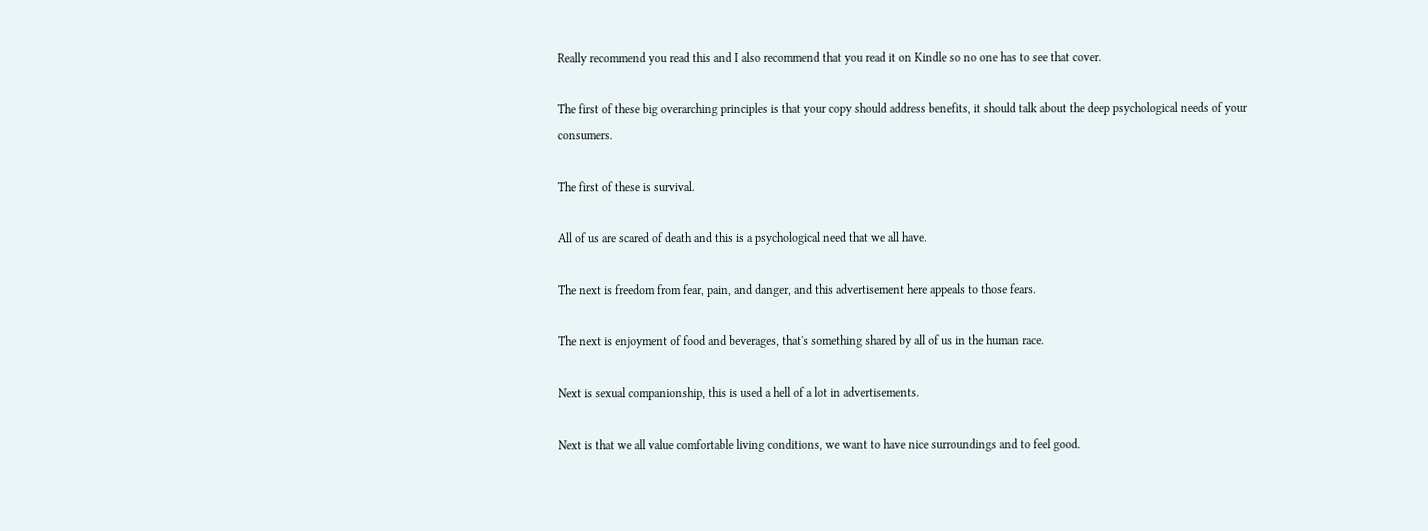Really recommend you read this and I also recommend that you read it on Kindle so no one has to see that cover.

The first of these big overarching principles is that your copy should address benefits, it should talk about the deep psychological needs of your consumers.

The first of these is survival.

All of us are scared of death and this is a psychological need that we all have.

The next is freedom from fear, pain, and danger, and this advertisement here appeals to those fears.

The next is enjoyment of food and beverages, that's something shared by all of us in the human race.

Next is sexual companionship, this is used a hell of a lot in advertisements.

Next is that we all value comfortable living conditions, we want to have nice surroundings and to feel good.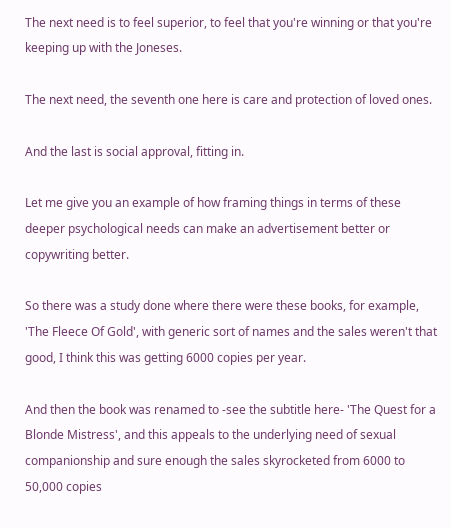The next need is to feel superior, to feel that you're winning or that you're keeping up with the Joneses.

The next need, the seventh one here is care and protection of loved ones.

And the last is social approval, fitting in.

Let me give you an example of how framing things in terms of these deeper psychological needs can make an advertisement better or copywriting better.

So there was a study done where there were these books, for example, 'The Fleece Of Gold', with generic sort of names and the sales weren't that good, I think this was getting 6000 copies per year.

And then the book was renamed to -see the subtitle here- 'The Quest for a Blonde Mistress', and this appeals to the underlying need of sexual companionship and sure enough the sales skyrocketed from 6000 to 50,000 copies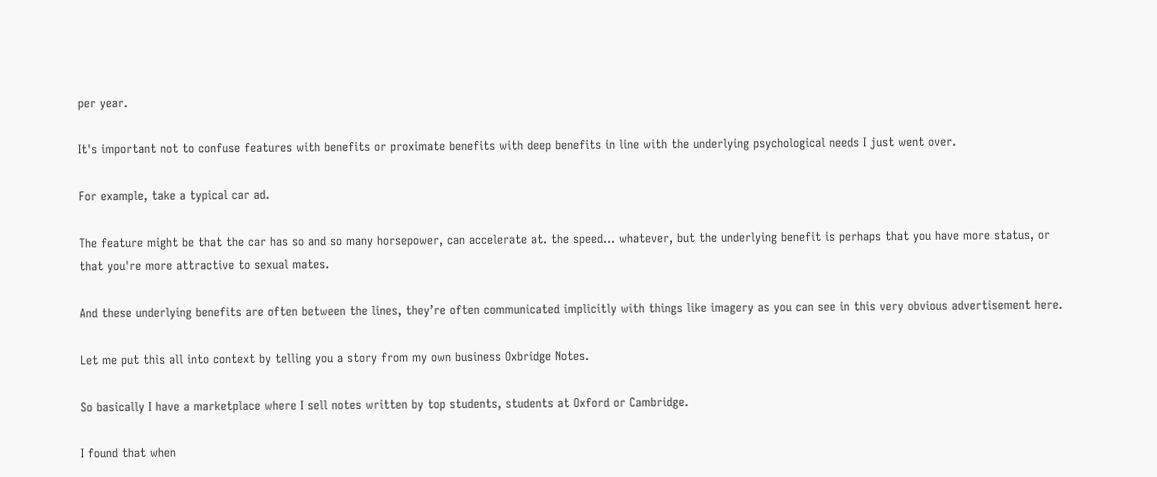per year.

It's important not to confuse features with benefits or proximate benefits with deep benefits in line with the underlying psychological needs I just went over.

For example, take a typical car ad.

The feature might be that the car has so and so many horsepower, can accelerate at. the speed... whatever, but the underlying benefit is perhaps that you have more status, or that you're more attractive to sexual mates.

And these underlying benefits are often between the lines, they’re often communicated implicitly with things like imagery as you can see in this very obvious advertisement here.

Let me put this all into context by telling you a story from my own business Oxbridge Notes.

So basically I have a marketplace where I sell notes written by top students, students at Oxford or Cambridge.

I found that when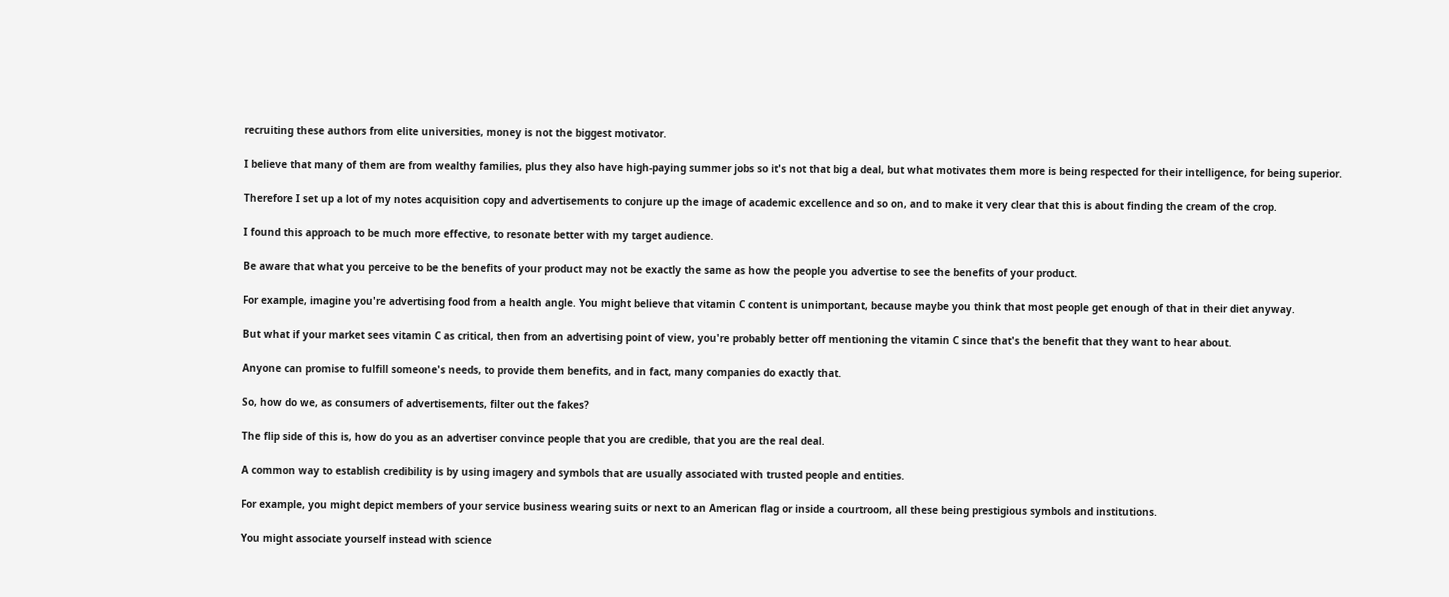recruiting these authors from elite universities, money is not the biggest motivator.

I believe that many of them are from wealthy families, plus they also have high-paying summer jobs so it's not that big a deal, but what motivates them more is being respected for their intelligence, for being superior.

Therefore I set up a lot of my notes acquisition copy and advertisements to conjure up the image of academic excellence and so on, and to make it very clear that this is about finding the cream of the crop.

I found this approach to be much more effective, to resonate better with my target audience.

Be aware that what you perceive to be the benefits of your product may not be exactly the same as how the people you advertise to see the benefits of your product.

For example, imagine you're advertising food from a health angle. You might believe that vitamin C content is unimportant, because maybe you think that most people get enough of that in their diet anyway.

But what if your market sees vitamin C as critical, then from an advertising point of view, you're probably better off mentioning the vitamin C since that's the benefit that they want to hear about.

Anyone can promise to fulfill someone's needs, to provide them benefits, and in fact, many companies do exactly that.

So, how do we, as consumers of advertisements, filter out the fakes?

The flip side of this is, how do you as an advertiser convince people that you are credible, that you are the real deal.

A common way to establish credibility is by using imagery and symbols that are usually associated with trusted people and entities.

For example, you might depict members of your service business wearing suits or next to an American flag or inside a courtroom, all these being prestigious symbols and institutions.

You might associate yourself instead with science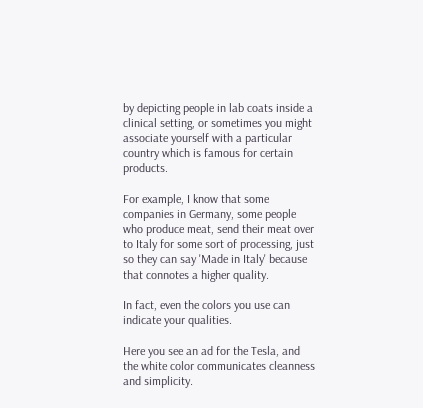by depicting people in lab coats inside a clinical setting, or sometimes you might associate yourself with a particular country which is famous for certain products.

For example, I know that some companies in Germany, some people who produce meat, send their meat over to Italy for some sort of processing, just so they can say 'Made in Italy' because that connotes a higher quality.

In fact, even the colors you use can indicate your qualities.

Here you see an ad for the Tesla, and the white color communicates cleanness and simplicity.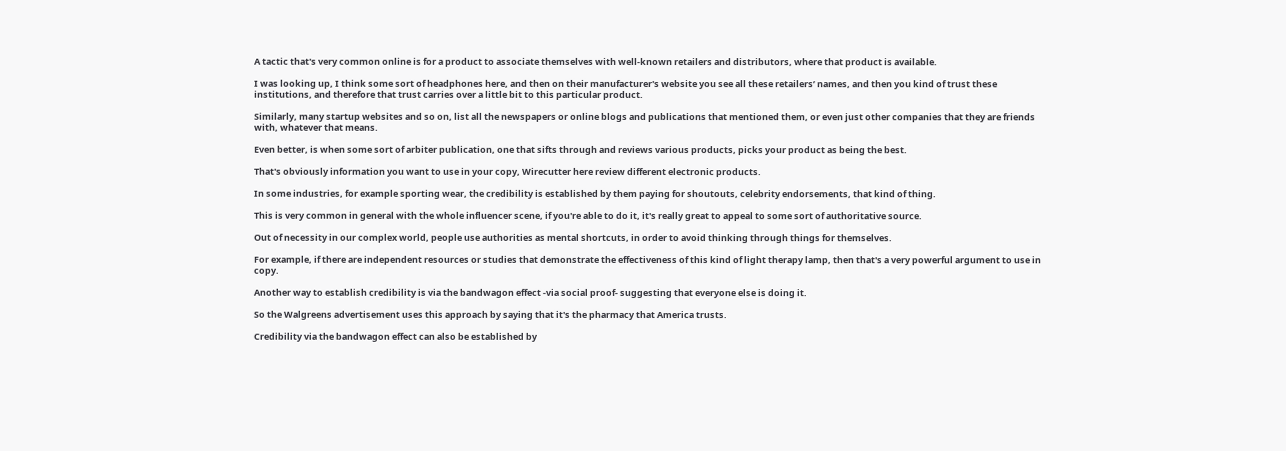A tactic that's very common online is for a product to associate themselves with well-known retailers and distributors, where that product is available.

I was looking up, I think some sort of headphones here, and then on their manufacturer's website you see all these retailers’ names, and then you kind of trust these institutions, and therefore that trust carries over a little bit to this particular product.

Similarly, many startup websites and so on, list all the newspapers or online blogs and publications that mentioned them, or even just other companies that they are friends with, whatever that means.

Even better, is when some sort of arbiter publication, one that sifts through and reviews various products, picks your product as being the best.

That's obviously information you want to use in your copy, Wirecutter here review different electronic products.

In some industries, for example sporting wear, the credibility is established by them paying for shoutouts, celebrity endorsements, that kind of thing.

This is very common in general with the whole influencer scene, if you're able to do it, it's really great to appeal to some sort of authoritative source.

Out of necessity in our complex world, people use authorities as mental shortcuts, in order to avoid thinking through things for themselves.

For example, if there are independent resources or studies that demonstrate the effectiveness of this kind of light therapy lamp, then that's a very powerful argument to use in copy.

Another way to establish credibility is via the bandwagon effect -via social proof- suggesting that everyone else is doing it.

So the Walgreens advertisement uses this approach by saying that it's the pharmacy that America trusts.

Credibility via the bandwagon effect can also be established by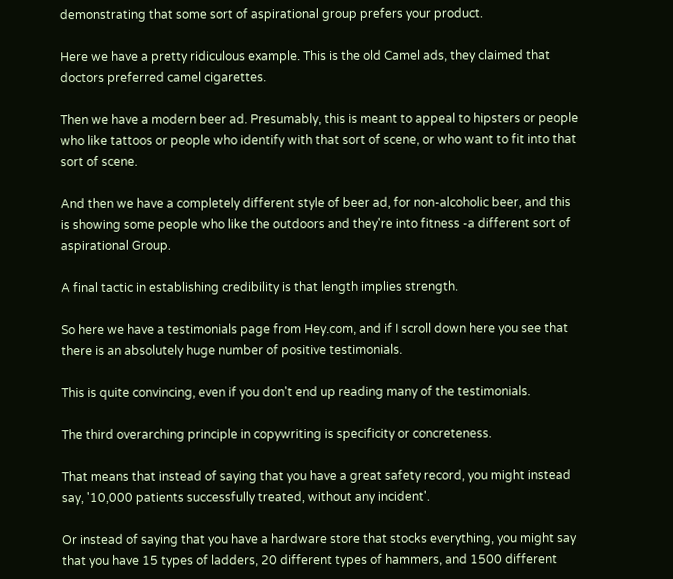demonstrating that some sort of aspirational group prefers your product.

Here we have a pretty ridiculous example. This is the old Camel ads, they claimed that doctors preferred camel cigarettes.

Then we have a modern beer ad. Presumably, this is meant to appeal to hipsters or people who like tattoos or people who identify with that sort of scene, or who want to fit into that sort of scene.

And then we have a completely different style of beer ad, for non-alcoholic beer, and this is showing some people who like the outdoors and they're into fitness -a different sort of aspirational Group.

A final tactic in establishing credibility is that length implies strength.

So here we have a testimonials page from Hey.com, and if I scroll down here you see that there is an absolutely huge number of positive testimonials.

This is quite convincing, even if you don't end up reading many of the testimonials.

The third overarching principle in copywriting is specificity or concreteness.

That means that instead of saying that you have a great safety record, you might instead say, '10,000 patients successfully treated, without any incident'.

Or instead of saying that you have a hardware store that stocks everything, you might say that you have 15 types of ladders, 20 different types of hammers, and 1500 different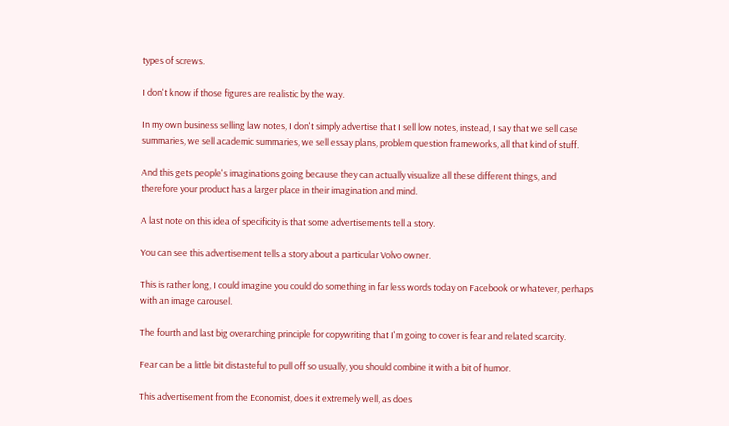types of screws.

I don't know if those figures are realistic by the way.

In my own business selling law notes, I don't simply advertise that I sell low notes, instead, I say that we sell case summaries, we sell academic summaries, we sell essay plans, problem question frameworks, all that kind of stuff.

And this gets people's imaginations going because they can actually visualize all these different things, and therefore your product has a larger place in their imagination and mind.

A last note on this idea of specificity is that some advertisements tell a story.

You can see this advertisement tells a story about a particular Volvo owner.

This is rather long, I could imagine you could do something in far less words today on Facebook or whatever, perhaps with an image carousel.

The fourth and last big overarching principle for copywriting that I'm going to cover is fear and related scarcity.

Fear can be a little bit distasteful to pull off so usually, you should combine it with a bit of humor.

This advertisement from the Economist, does it extremely well, as does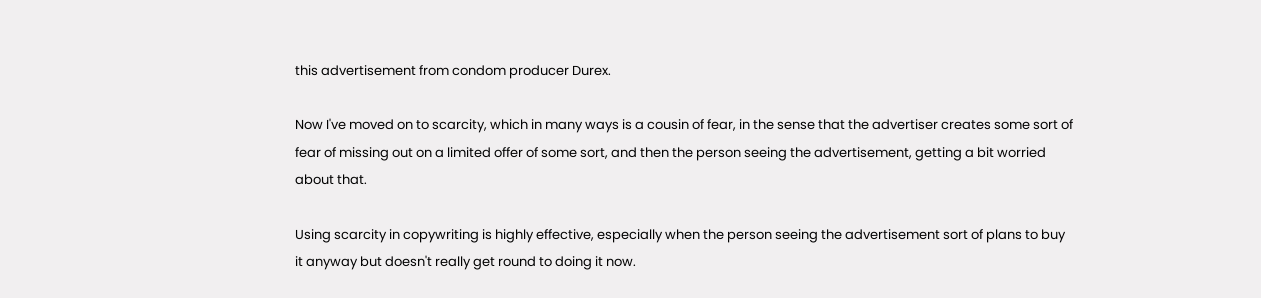this advertisement from condom producer Durex.

Now I've moved on to scarcity, which in many ways is a cousin of fear, in the sense that the advertiser creates some sort of fear of missing out on a limited offer of some sort, and then the person seeing the advertisement, getting a bit worried about that.

Using scarcity in copywriting is highly effective, especially when the person seeing the advertisement sort of plans to buy it anyway but doesn't really get round to doing it now.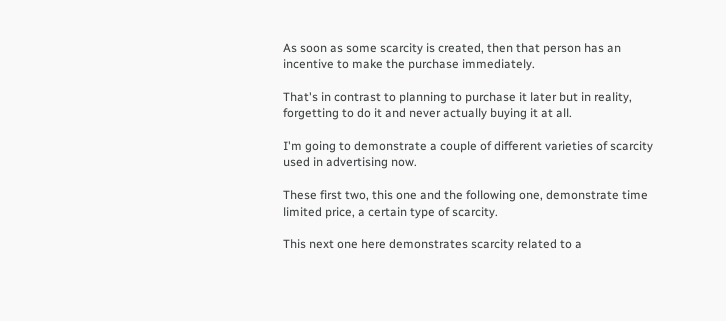As soon as some scarcity is created, then that person has an incentive to make the purchase immediately.

That's in contrast to planning to purchase it later but in reality, forgetting to do it and never actually buying it at all.

I'm going to demonstrate a couple of different varieties of scarcity used in advertising now.

These first two, this one and the following one, demonstrate time limited price, a certain type of scarcity.

This next one here demonstrates scarcity related to a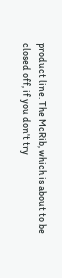product line. The McRib, which is about to be closed off, if you don't try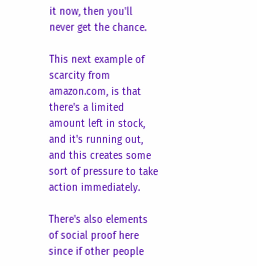it now, then you'll never get the chance.

This next example of scarcity from amazon.com, is that there's a limited amount left in stock, and it's running out, and this creates some sort of pressure to take action immediately.

There's also elements of social proof here since if other people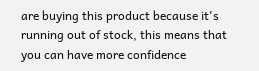are buying this product because it's running out of stock, this means that you can have more confidence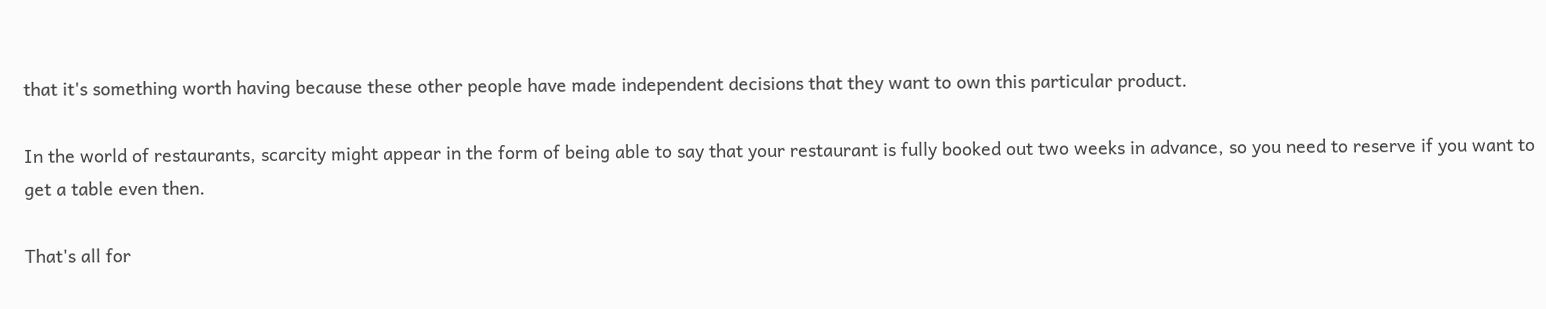that it's something worth having because these other people have made independent decisions that they want to own this particular product.

In the world of restaurants, scarcity might appear in the form of being able to say that your restaurant is fully booked out two weeks in advance, so you need to reserve if you want to get a table even then.

That's all for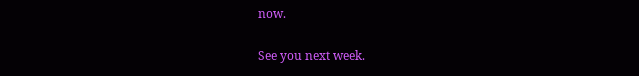now.

See you next week.